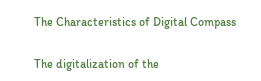The Characteristics of Digital Compass

The digitalization of the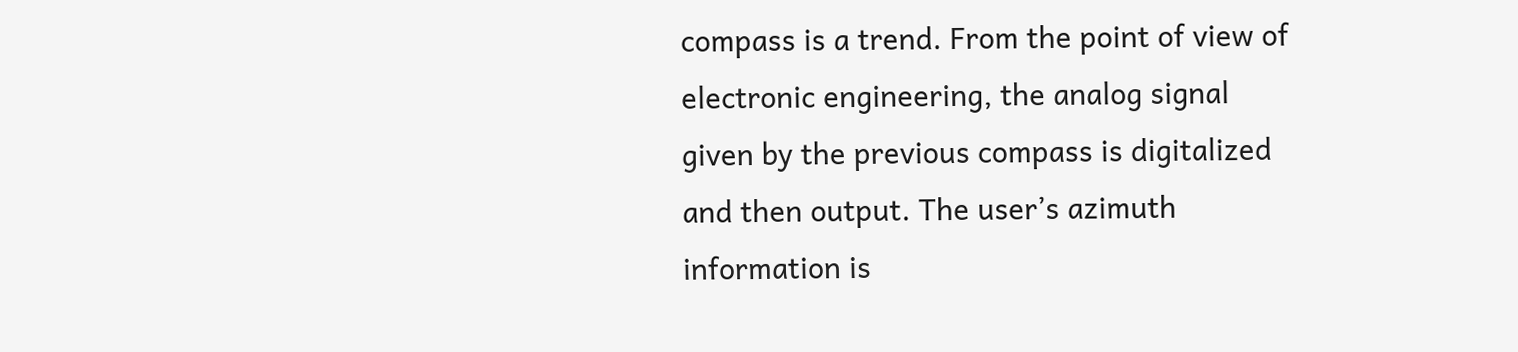compass is a trend. From the point of view of electronic engineering, the analog signal given by the previous compass is digitalized and then output. The user’s azimuth information is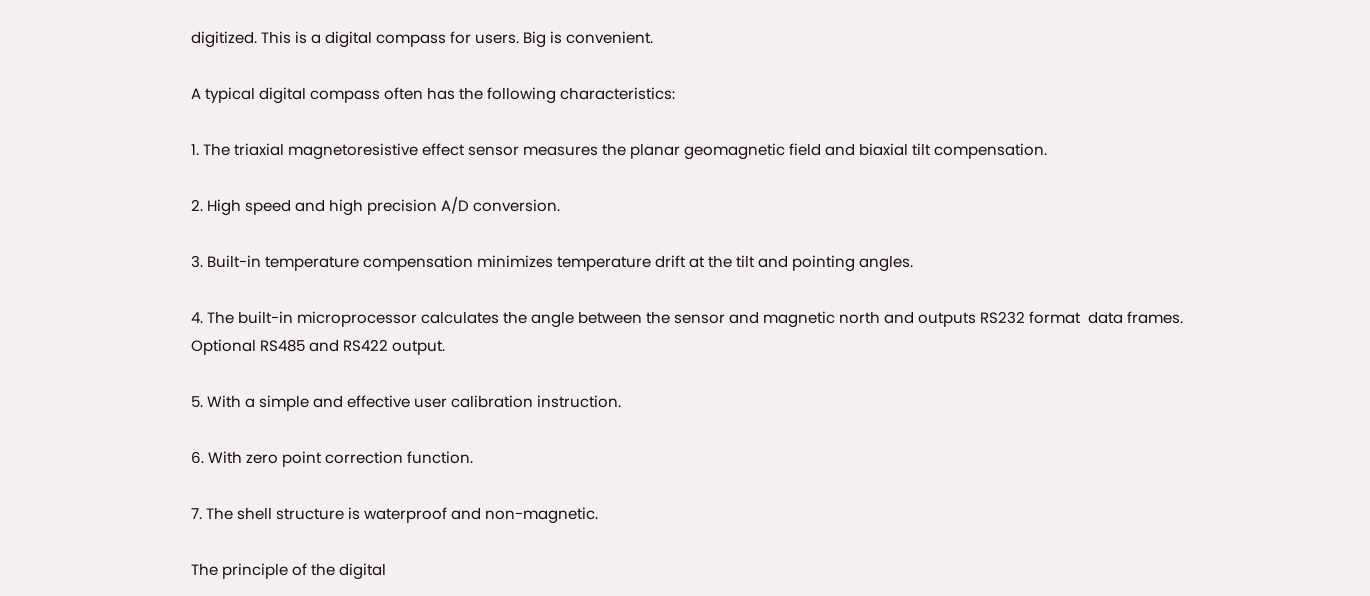digitized. This is a digital compass for users. Big is convenient.

A typical digital compass often has the following characteristics:

1. The triaxial magnetoresistive effect sensor measures the planar geomagnetic field and biaxial tilt compensation.

2. High speed and high precision A/D conversion.

3. Built-in temperature compensation minimizes temperature drift at the tilt and pointing angles.

4. The built-in microprocessor calculates the angle between the sensor and magnetic north and outputs RS232 format  data frames. Optional RS485 and RS422 output.

5. With a simple and effective user calibration instruction.

6. With zero point correction function.

7. The shell structure is waterproof and non-magnetic.

The principle of the digital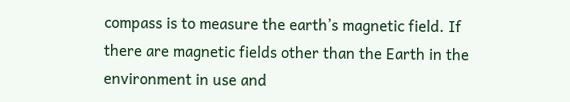compass is to measure the earth’s magnetic field. If there are magnetic fields other than the Earth in the environment in use and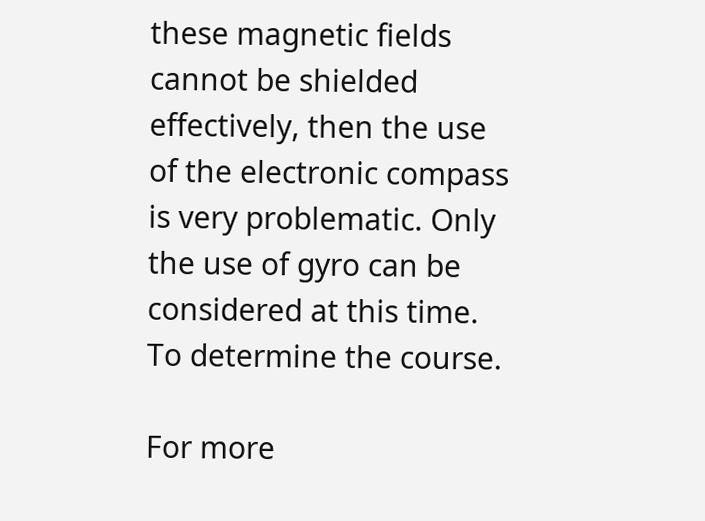these magnetic fields cannot be shielded effectively, then the use of the electronic compass is very problematic. Only the use of gyro can be considered at this time. To determine the course.

For more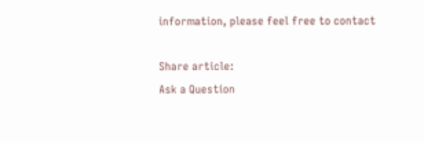information, please feel free to contact

Share article:
Ask a Question